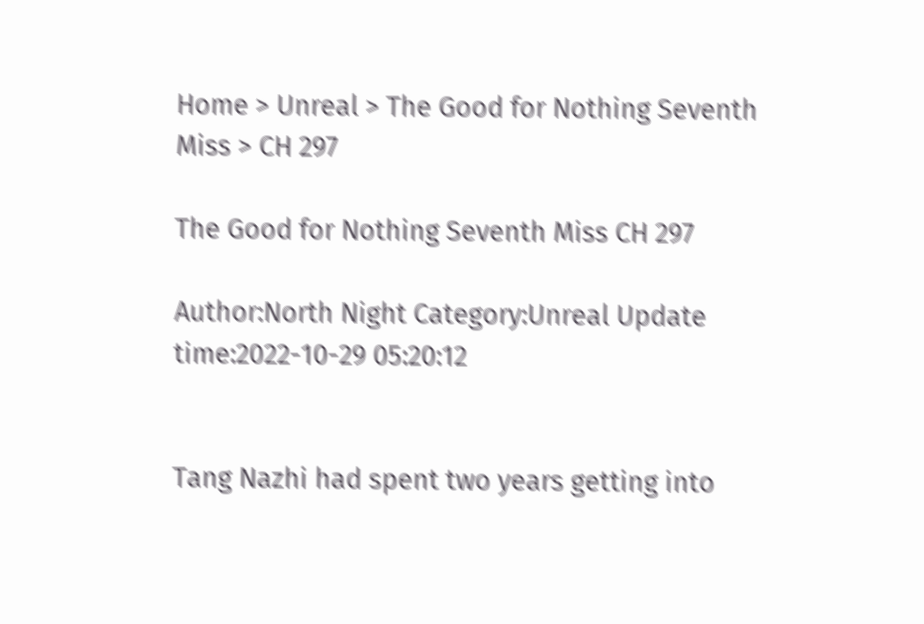Home > Unreal > The Good for Nothing Seventh Miss > CH 297

The Good for Nothing Seventh Miss CH 297

Author:North Night Category:Unreal Update time:2022-10-29 05:20:12


Tang Nazhi had spent two years getting into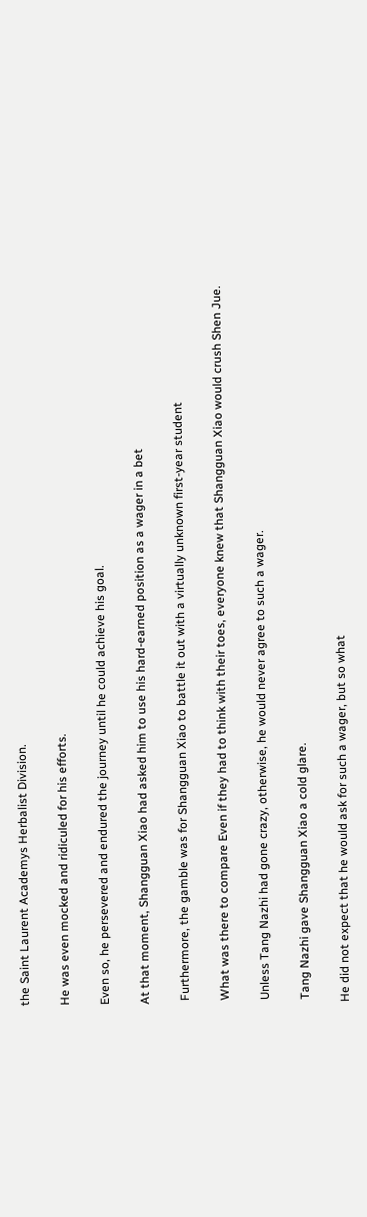the Saint Laurent Academys Herbalist Division.

He was even mocked and ridiculed for his efforts.

Even so, he persevered and endured the journey until he could achieve his goal.

At that moment, Shangguan Xiao had asked him to use his hard-earned position as a wager in a bet

 Furthermore, the gamble was for Shangguan Xiao to battle it out with a virtually unknown first-year student

 What was there to compare Even if they had to think with their toes, everyone knew that Shangguan Xiao would crush Shen Jue.

 Unless Tang Nazhi had gone crazy, otherwise, he would never agree to such a wager.

 Tang Nazhi gave Shangguan Xiao a cold glare.

He did not expect that he would ask for such a wager, but so what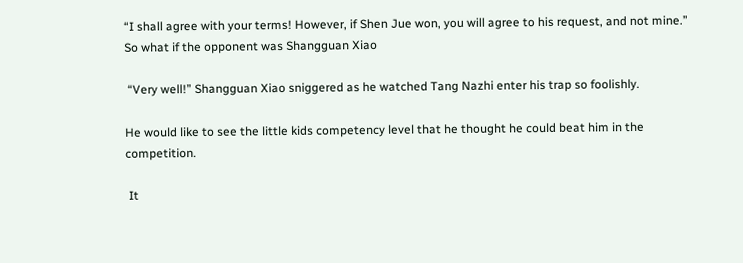“I shall agree with your terms! However, if Shen Jue won, you will agree to his request, and not mine.” So what if the opponent was Shangguan Xiao

 “Very well!” Shangguan Xiao sniggered as he watched Tang Nazhi enter his trap so foolishly.

He would like to see the little kids competency level that he thought he could beat him in the competition.

 It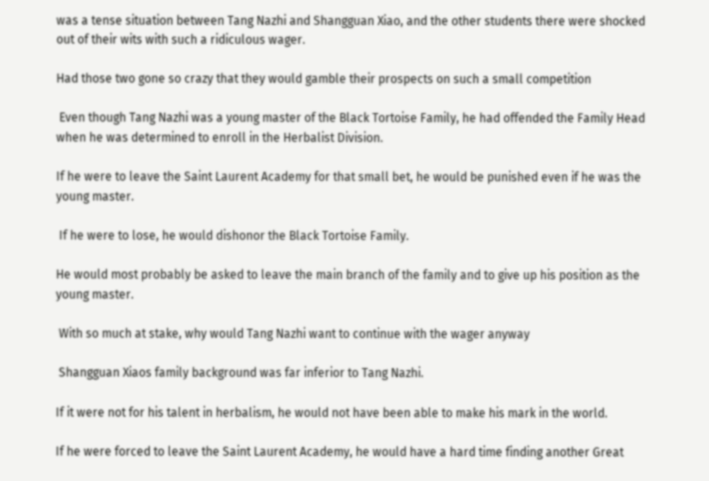was a tense situation between Tang Nazhi and Shangguan Xiao, and the other students there were shocked out of their wits with such a ridiculous wager.

Had those two gone so crazy that they would gamble their prospects on such a small competition

 Even though Tang Nazhi was a young master of the Black Tortoise Family, he had offended the Family Head when he was determined to enroll in the Herbalist Division.

If he were to leave the Saint Laurent Academy for that small bet, he would be punished even if he was the young master.

 If he were to lose, he would dishonor the Black Tortoise Family.

He would most probably be asked to leave the main branch of the family and to give up his position as the young master.

 With so much at stake, why would Tang Nazhi want to continue with the wager anyway

 Shangguan Xiaos family background was far inferior to Tang Nazhi.

If it were not for his talent in herbalism, he would not have been able to make his mark in the world.

If he were forced to leave the Saint Laurent Academy, he would have a hard time finding another Great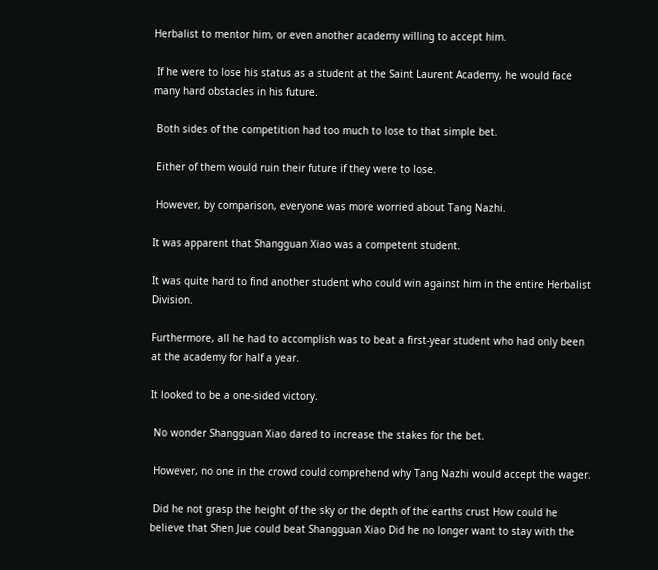Herbalist to mentor him, or even another academy willing to accept him.

 If he were to lose his status as a student at the Saint Laurent Academy, he would face many hard obstacles in his future.

 Both sides of the competition had too much to lose to that simple bet.

 Either of them would ruin their future if they were to lose.

 However, by comparison, everyone was more worried about Tang Nazhi.

It was apparent that Shangguan Xiao was a competent student.

It was quite hard to find another student who could win against him in the entire Herbalist Division.

Furthermore, all he had to accomplish was to beat a first-year student who had only been at the academy for half a year.

It looked to be a one-sided victory.

 No wonder Shangguan Xiao dared to increase the stakes for the bet.

 However, no one in the crowd could comprehend why Tang Nazhi would accept the wager.

 Did he not grasp the height of the sky or the depth of the earths crust How could he believe that Shen Jue could beat Shangguan Xiao Did he no longer want to stay with the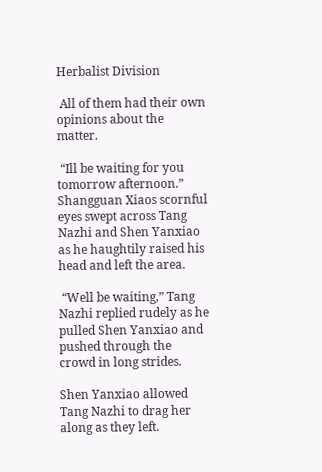Herbalist Division

 All of them had their own opinions about the matter.

 “Ill be waiting for you tomorrow afternoon.” Shangguan Xiaos scornful eyes swept across Tang Nazhi and Shen Yanxiao as he haughtily raised his head and left the area.

 “Well be waiting,” Tang Nazhi replied rudely as he pulled Shen Yanxiao and pushed through the crowd in long strides.

Shen Yanxiao allowed Tang Nazhi to drag her along as they left.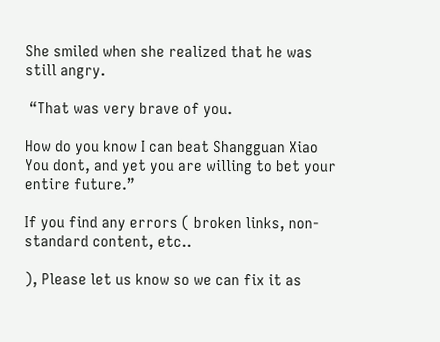She smiled when she realized that he was still angry.

 “That was very brave of you.

How do you know I can beat Shangguan Xiao You dont, and yet you are willing to bet your entire future.”

If you find any errors ( broken links, non-standard content, etc..

), Please let us know so we can fix it as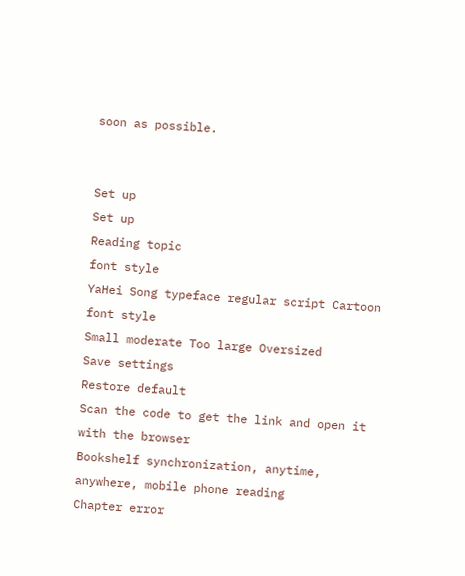soon as possible.


Set up
Set up
Reading topic
font style
YaHei Song typeface regular script Cartoon
font style
Small moderate Too large Oversized
Save settings
Restore default
Scan the code to get the link and open it with the browser
Bookshelf synchronization, anytime, anywhere, mobile phone reading
Chapter error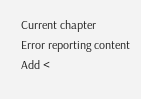Current chapter
Error reporting content
Add <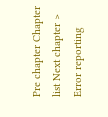Pre chapter Chapter list Next chapter > Error reporting